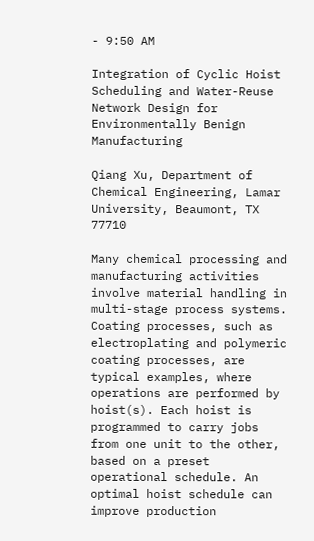- 9:50 AM

Integration of Cyclic Hoist Scheduling and Water-Reuse Network Design for Environmentally Benign Manufacturing

Qiang Xu, Department of Chemical Engineering, Lamar University, Beaumont, TX 77710

Many chemical processing and manufacturing activities involve material handling in multi-stage process systems. Coating processes, such as electroplating and polymeric coating processes, are typical examples, where operations are performed by hoist(s). Each hoist is programmed to carry jobs from one unit to the other, based on a preset operational schedule. An optimal hoist schedule can improve production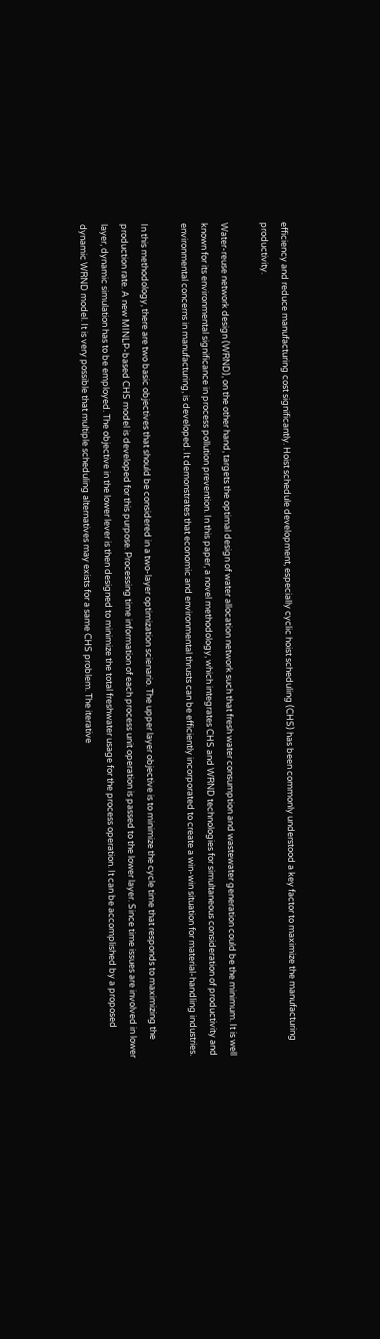efficiency and reduce manufacturing cost significantly. Hoist schedule development, especially cyclic hoist scheduling (CHS) has been commonly understood a key factor to maximize the manufacturing productivity.

Water-reuse network design (WRND), on the other hand, targets the optimal design of water allocation network such that fresh water consumption and wastewater generation could be the minimum. It is well known for its environmental significance in process pollution prevention. In this paper, a novel methodology, which integrates CHS and WRND technologies for simultaneous consideration of productivity and environmental concerns in manufacturing, is developed. It demonstrates that economic and environmental thrusts can be efficiently incorporated to create a win-win situation for material-handling industries.

In this methodology, there are two basic objectives that should be considered in a two-layer optimization scienario. The upper layer objective is to minimize the cycle time that responds to maximizing the production rate. A new MINLP-based CHS model is developed for this purpose. Processing time information of each process unit operation is passed to the lower layer. Since time issues are involved in lower layer, dynamic simulation has to be employed. The objective in the lower lever is then designed to minimize the total freshwater usage for the process operation. It can be accomplished by a proposed dynamic WRND model. It is very possible that multiple scheduling alternatives may exists for a same CHS problem. The iterative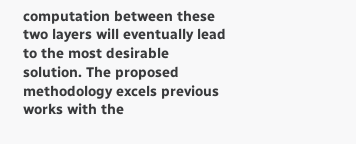computation between these two layers will eventually lead to the most desirable solution. The proposed methodology excels previous works with the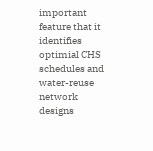important feature that it identifies optimial CHS schedules and water-reuse network designs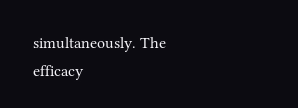simultaneously. The efficacy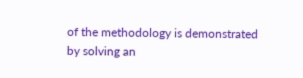of the methodology is demonstrated by solving an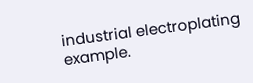industrial electroplating example.